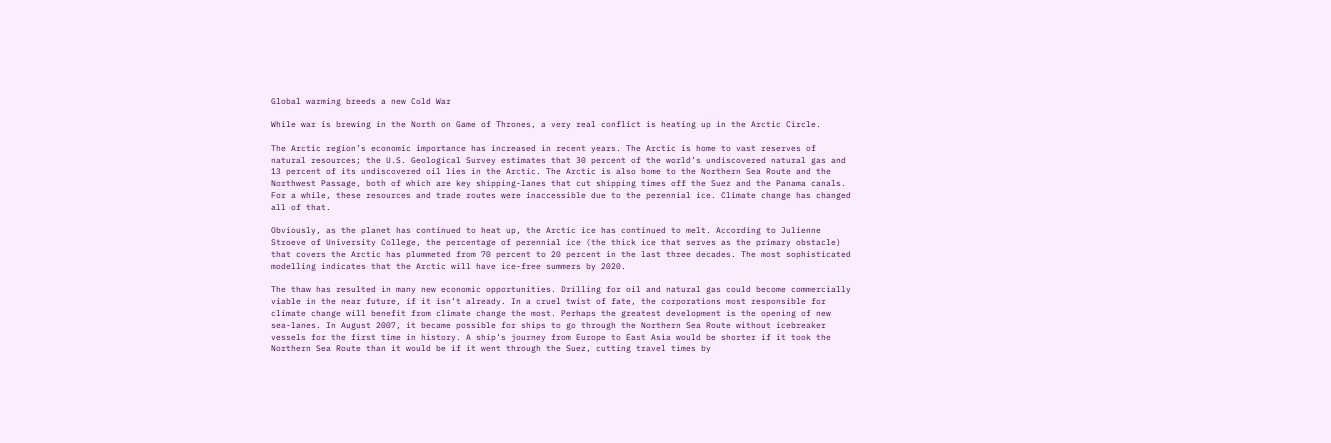Global warming breeds a new Cold War

While war is brewing in the North on Game of Thrones, a very real conflict is heating up in the Arctic Circle.

The Arctic region’s economic importance has increased in recent years. The Arctic is home to vast reserves of natural resources; the U.S. Geological Survey estimates that 30 percent of the world’s undiscovered natural gas and 13 percent of its undiscovered oil lies in the Arctic. The Arctic is also home to the Northern Sea Route and the Northwest Passage, both of which are key shipping-lanes that cut shipping times off the Suez and the Panama canals. For a while, these resources and trade routes were inaccessible due to the perennial ice. Climate change has changed all of that.

Obviously, as the planet has continued to heat up, the Arctic ice has continued to melt. According to Julienne Stroeve of University College, the percentage of perennial ice (the thick ice that serves as the primary obstacle) that covers the Arctic has plummeted from 70 percent to 20 percent in the last three decades. The most sophisticated modelling indicates that the Arctic will have ice-free summers by 2020.

The thaw has resulted in many new economic opportunities. Drilling for oil and natural gas could become commercially viable in the near future, if it isn’t already. In a cruel twist of fate, the corporations most responsible for climate change will benefit from climate change the most. Perhaps the greatest development is the opening of new sea-lanes. In August 2007, it became possible for ships to go through the Northern Sea Route without icebreaker vessels for the first time in history. A ship’s journey from Europe to East Asia would be shorter if it took the Northern Sea Route than it would be if it went through the Suez, cutting travel times by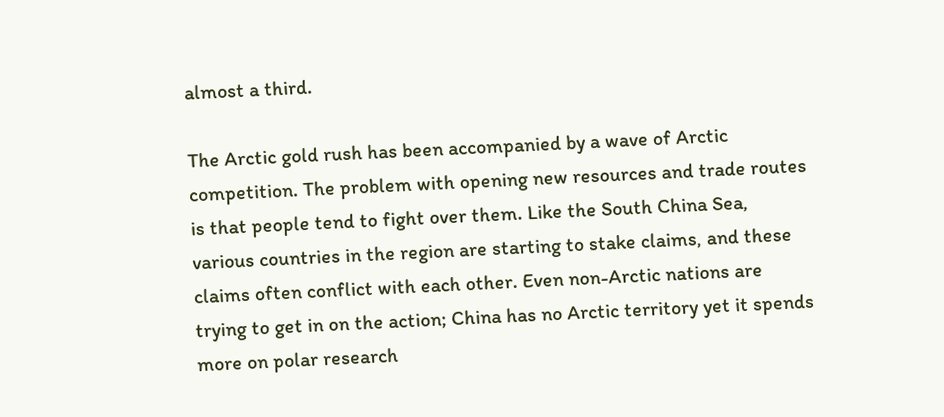almost a third.

The Arctic gold rush has been accompanied by a wave of Arctic competition. The problem with opening new resources and trade routes is that people tend to fight over them. Like the South China Sea, various countries in the region are starting to stake claims, and these claims often conflict with each other. Even non-Arctic nations are trying to get in on the action; China has no Arctic territory yet it spends more on polar research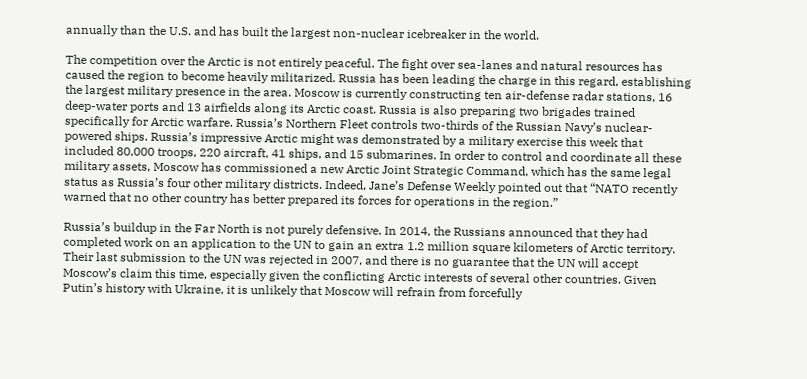annually than the U.S. and has built the largest non-nuclear icebreaker in the world.

The competition over the Arctic is not entirely peaceful. The fight over sea-lanes and natural resources has caused the region to become heavily militarized. Russia has been leading the charge in this regard, establishing the largest military presence in the area. Moscow is currently constructing ten air-defense radar stations, 16 deep-water ports and 13 airfields along its Arctic coast. Russia is also preparing two brigades trained specifically for Arctic warfare. Russia’s Northern Fleet controls two-thirds of the Russian Navy’s nuclear-powered ships. Russia’s impressive Arctic might was demonstrated by a military exercise this week that included 80,000 troops, 220 aircraft, 41 ships, and 15 submarines. In order to control and coordinate all these military assets, Moscow has commissioned a new Arctic Joint Strategic Command, which has the same legal status as Russia’s four other military districts. Indeed, Jane’s Defense Weekly pointed out that “NATO recently warned that no other country has better prepared its forces for operations in the region.”

Russia’s buildup in the Far North is not purely defensive. In 2014, the Russians announced that they had completed work on an application to the UN to gain an extra 1.2 million square kilometers of Arctic territory. Their last submission to the UN was rejected in 2007, and there is no guarantee that the UN will accept Moscow’s claim this time, especially given the conflicting Arctic interests of several other countries. Given Putin’s history with Ukraine, it is unlikely that Moscow will refrain from forcefully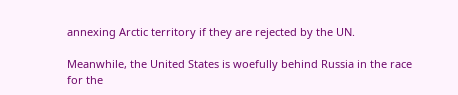annexing Arctic territory if they are rejected by the UN.

Meanwhile, the United States is woefully behind Russia in the race for the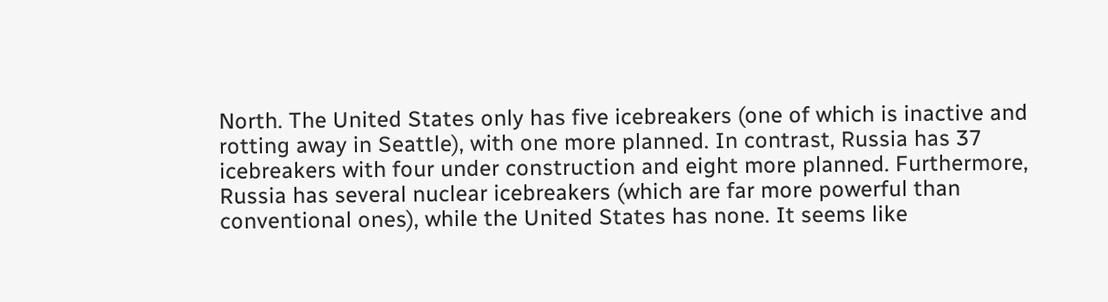North. The United States only has five icebreakers (one of which is inactive and rotting away in Seattle), with one more planned. In contrast, Russia has 37 icebreakers with four under construction and eight more planned. Furthermore, Russia has several nuclear icebreakers (which are far more powerful than conventional ones), while the United States has none. It seems like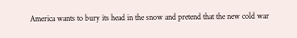America wants to bury its head in the snow and pretend that the new cold war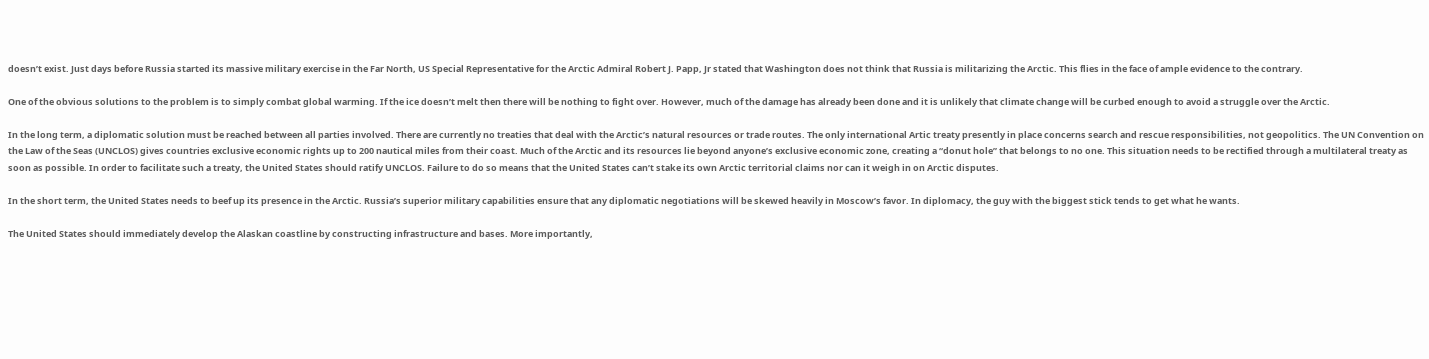doesn’t exist. Just days before Russia started its massive military exercise in the Far North, US Special Representative for the Arctic Admiral Robert J. Papp, Jr stated that Washington does not think that Russia is militarizing the Arctic. This flies in the face of ample evidence to the contrary.

One of the obvious solutions to the problem is to simply combat global warming. If the ice doesn’t melt then there will be nothing to fight over. However, much of the damage has already been done and it is unlikely that climate change will be curbed enough to avoid a struggle over the Arctic.

In the long term, a diplomatic solution must be reached between all parties involved. There are currently no treaties that deal with the Arctic’s natural resources or trade routes. The only international Artic treaty presently in place concerns search and rescue responsibilities, not geopolitics. The UN Convention on the Law of the Seas (UNCLOS) gives countries exclusive economic rights up to 200 nautical miles from their coast. Much of the Arctic and its resources lie beyond anyone’s exclusive economic zone, creating a “donut hole” that belongs to no one. This situation needs to be rectified through a multilateral treaty as soon as possible. In order to facilitate such a treaty, the United States should ratify UNCLOS. Failure to do so means that the United States can’t stake its own Arctic territorial claims nor can it weigh in on Arctic disputes.

In the short term, the United States needs to beef up its presence in the Arctic. Russia’s superior military capabilities ensure that any diplomatic negotiations will be skewed heavily in Moscow’s favor. In diplomacy, the guy with the biggest stick tends to get what he wants.

The United States should immediately develop the Alaskan coastline by constructing infrastructure and bases. More importantly,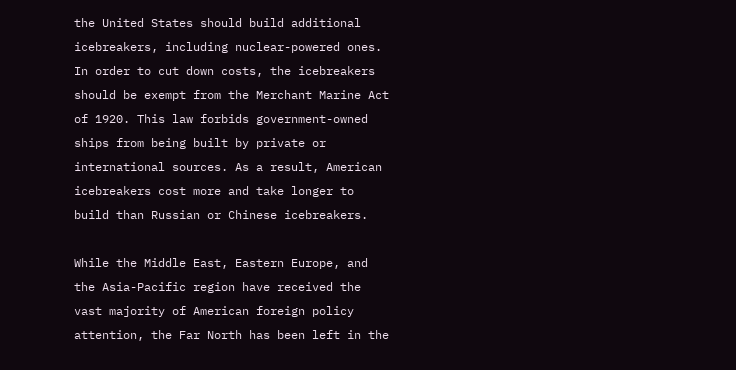the United States should build additional icebreakers, including nuclear-powered ones. In order to cut down costs, the icebreakers should be exempt from the Merchant Marine Act of 1920. This law forbids government-owned ships from being built by private or international sources. As a result, American icebreakers cost more and take longer to build than Russian or Chinese icebreakers.

While the Middle East, Eastern Europe, and the Asia-Pacific region have received the vast majority of American foreign policy attention, the Far North has been left in the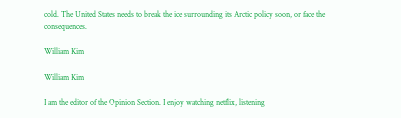cold. The United States needs to break the ice surrounding its Arctic policy soon, or face the consequences.

William Kim

William Kim

I am the editor of the Opinion Section. I enjoy watching netflix, listening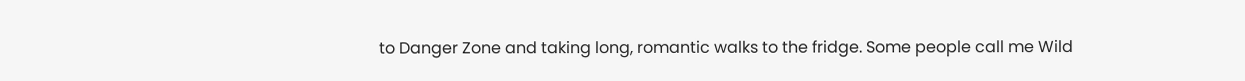to Danger Zone and taking long, romantic walks to the fridge. Some people call me Wild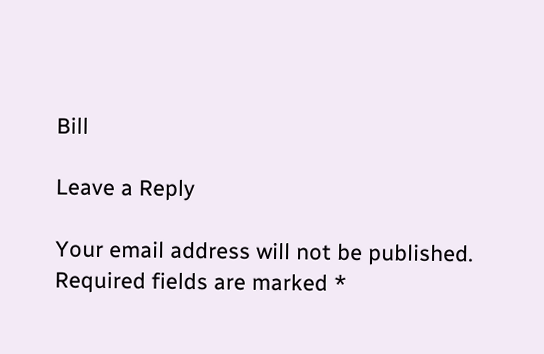Bill

Leave a Reply

Your email address will not be published. Required fields are marked *